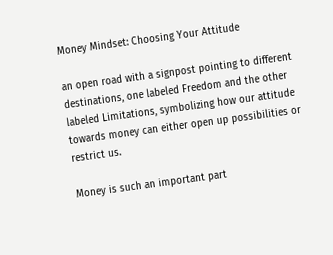Money Mindset: Choosing Your Attitude

an open road with a signpost pointing to different destinations, one labeled Freedom and the other labeled Limitations, symbolizing how our attitude towards money can either open up possibilities or restrict us.

Money is such an important part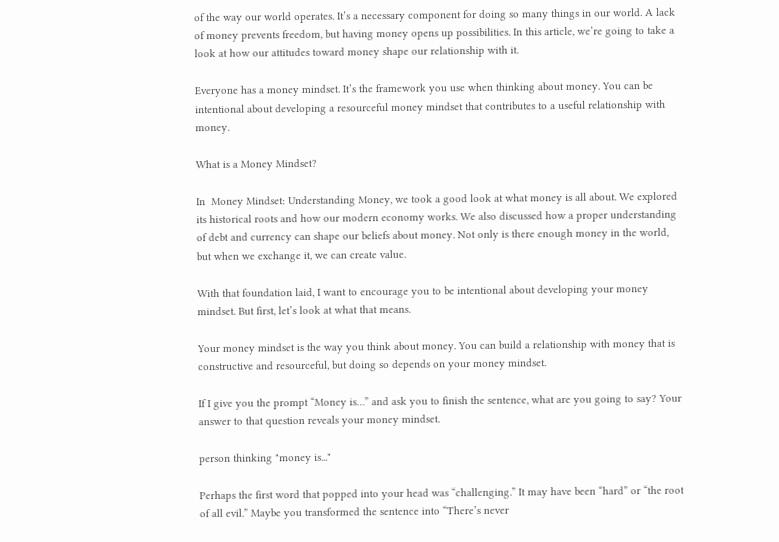of the way our world operates. It’s a necessary component for doing so many things in our world. A lack of money prevents freedom, but having money opens up possibilities. In this article, we’re going to take a look at how our attitudes toward money shape our relationship with it.

Everyone has a money mindset. It’s the framework you use when thinking about money. You can be intentional about developing a resourceful money mindset that contributes to a useful relationship with money.

What is a Money Mindset?

In  Money Mindset: Understanding Money, we took a good look at what money is all about. We explored its historical roots and how our modern economy works. We also discussed how a proper understanding of debt and currency can shape our beliefs about money. Not only is there enough money in the world, but when we exchange it, we can create value.

With that foundation laid, I want to encourage you to be intentional about developing your money mindset. But first, let’s look at what that means.

Your money mindset is the way you think about money. You can build a relationship with money that is constructive and resourceful, but doing so depends on your money mindset.

If I give you the prompt “Money is…” and ask you to finish the sentence, what are you going to say? Your answer to that question reveals your money mindset.

person thinking "money is..."

Perhaps the first word that popped into your head was “challenging.” It may have been “hard” or “the root of all evil.” Maybe you transformed the sentence into “There’s never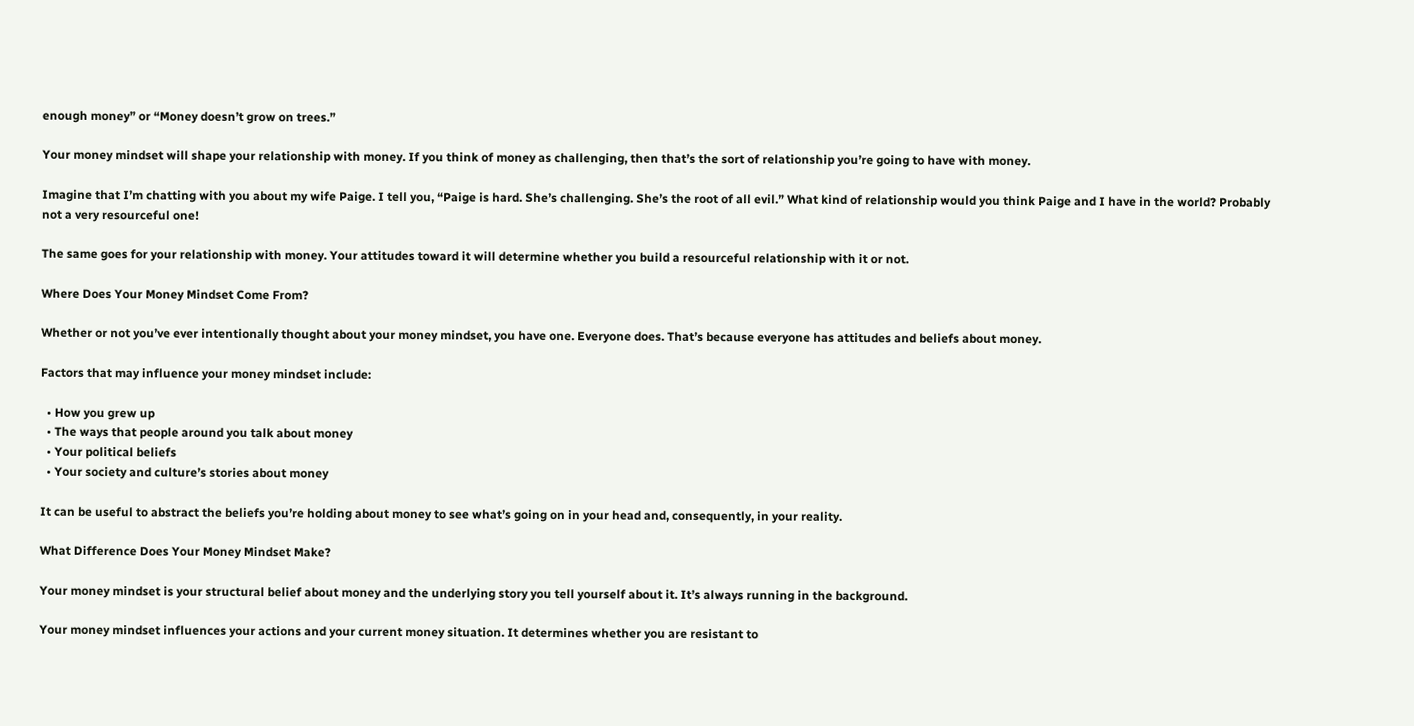enough money” or “Money doesn’t grow on trees.”

Your money mindset will shape your relationship with money. If you think of money as challenging, then that’s the sort of relationship you’re going to have with money.

Imagine that I’m chatting with you about my wife Paige. I tell you, “Paige is hard. She’s challenging. She’s the root of all evil.” What kind of relationship would you think Paige and I have in the world? Probably not a very resourceful one!

The same goes for your relationship with money. Your attitudes toward it will determine whether you build a resourceful relationship with it or not.

Where Does Your Money Mindset Come From?

Whether or not you’ve ever intentionally thought about your money mindset, you have one. Everyone does. That’s because everyone has attitudes and beliefs about money.

Factors that may influence your money mindset include:

  • How you grew up
  • The ways that people around you talk about money
  • Your political beliefs
  • Your society and culture’s stories about money

It can be useful to abstract the beliefs you’re holding about money to see what’s going on in your head and, consequently, in your reality.

What Difference Does Your Money Mindset Make?

Your money mindset is your structural belief about money and the underlying story you tell yourself about it. It’s always running in the background.

Your money mindset influences your actions and your current money situation. It determines whether you are resistant to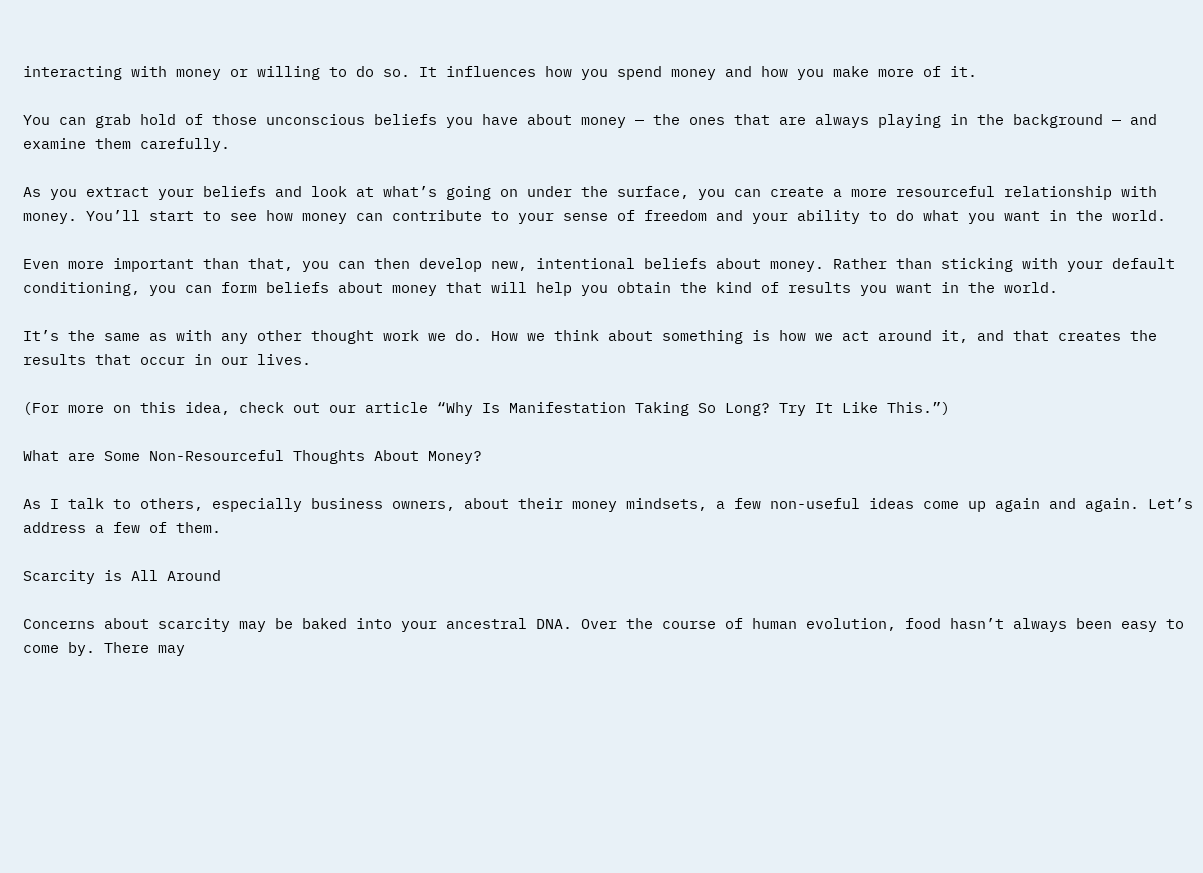interacting with money or willing to do so. It influences how you spend money and how you make more of it.

You can grab hold of those unconscious beliefs you have about money — the ones that are always playing in the background — and examine them carefully.

As you extract your beliefs and look at what’s going on under the surface, you can create a more resourceful relationship with money. You’ll start to see how money can contribute to your sense of freedom and your ability to do what you want in the world.

Even more important than that, you can then develop new, intentional beliefs about money. Rather than sticking with your default conditioning, you can form beliefs about money that will help you obtain the kind of results you want in the world.

It’s the same as with any other thought work we do. How we think about something is how we act around it, and that creates the results that occur in our lives.

(For more on this idea, check out our article “Why Is Manifestation Taking So Long? Try It Like This.”)

What are Some Non-Resourceful Thoughts About Money?

As I talk to others, especially business owners, about their money mindsets, a few non-useful ideas come up again and again. Let’s address a few of them.

Scarcity is All Around

Concerns about scarcity may be baked into your ancestral DNA. Over the course of human evolution, food hasn’t always been easy to come by. There may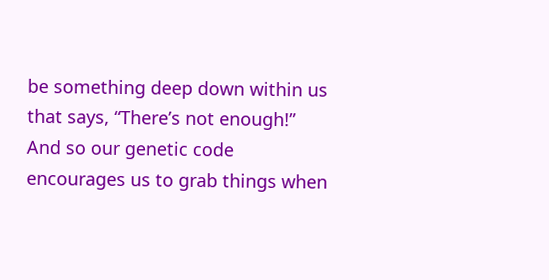be something deep down within us that says, “There’s not enough!” And so our genetic code encourages us to grab things when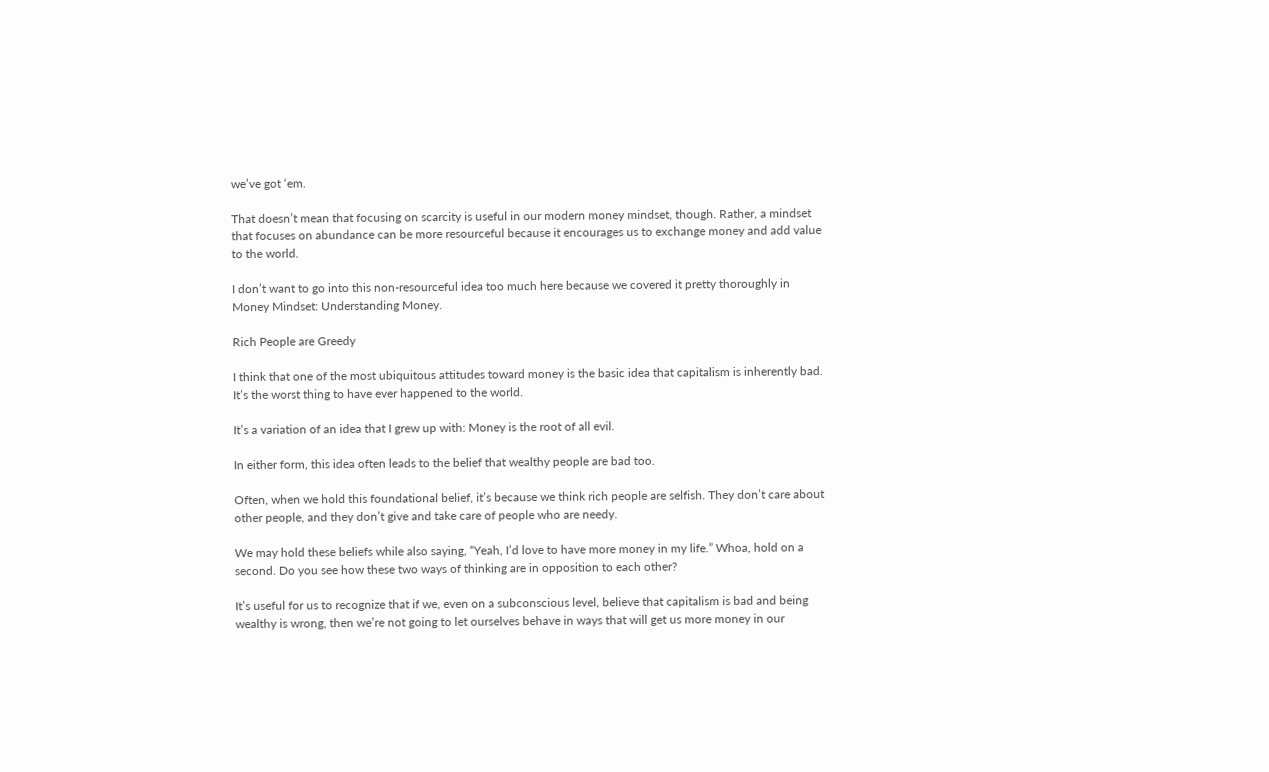we’ve got ‘em.

That doesn’t mean that focusing on scarcity is useful in our modern money mindset, though. Rather, a mindset that focuses on abundance can be more resourceful because it encourages us to exchange money and add value to the world.

I don’t want to go into this non-resourceful idea too much here because we covered it pretty thoroughly in Money Mindset: Understanding Money.

Rich People are Greedy

I think that one of the most ubiquitous attitudes toward money is the basic idea that capitalism is inherently bad. It’s the worst thing to have ever happened to the world.

It’s a variation of an idea that I grew up with: Money is the root of all evil.

In either form, this idea often leads to the belief that wealthy people are bad too.

Often, when we hold this foundational belief, it’s because we think rich people are selfish. They don’t care about other people, and they don’t give and take care of people who are needy.

We may hold these beliefs while also saying, “Yeah, I’d love to have more money in my life.” Whoa, hold on a second. Do you see how these two ways of thinking are in opposition to each other?

It’s useful for us to recognize that if we, even on a subconscious level, believe that capitalism is bad and being wealthy is wrong, then we’re not going to let ourselves behave in ways that will get us more money in our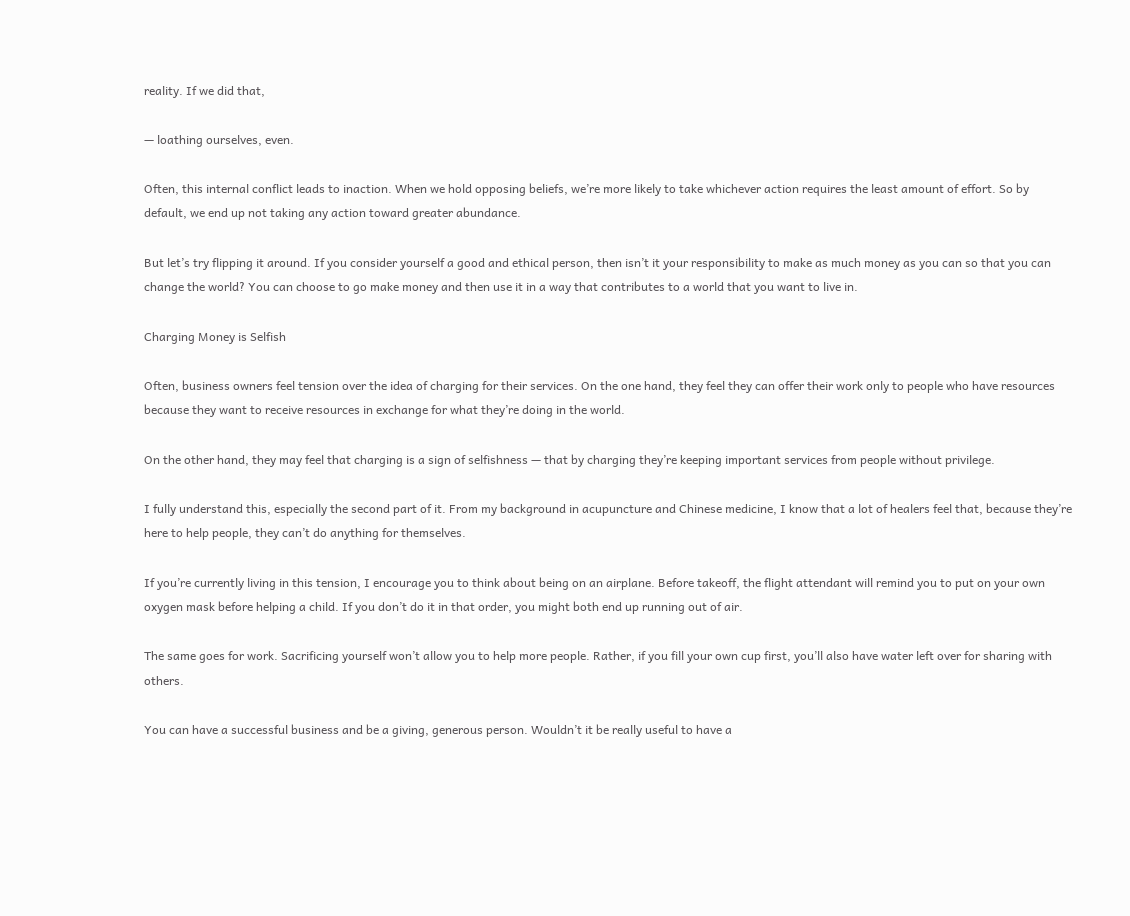reality. If we did that,

— loathing ourselves, even.

Often, this internal conflict leads to inaction. When we hold opposing beliefs, we’re more likely to take whichever action requires the least amount of effort. So by default, we end up not taking any action toward greater abundance.

But let’s try flipping it around. If you consider yourself a good and ethical person, then isn’t it your responsibility to make as much money as you can so that you can change the world? You can choose to go make money and then use it in a way that contributes to a world that you want to live in.

Charging Money is Selfish

Often, business owners feel tension over the idea of charging for their services. On the one hand, they feel they can offer their work only to people who have resources because they want to receive resources in exchange for what they’re doing in the world.

On the other hand, they may feel that charging is a sign of selfishness — that by charging they’re keeping important services from people without privilege.

I fully understand this, especially the second part of it. From my background in acupuncture and Chinese medicine, I know that a lot of healers feel that, because they’re here to help people, they can’t do anything for themselves.

If you’re currently living in this tension, I encourage you to think about being on an airplane. Before takeoff, the flight attendant will remind you to put on your own oxygen mask before helping a child. If you don’t do it in that order, you might both end up running out of air.

The same goes for work. Sacrificing yourself won’t allow you to help more people. Rather, if you fill your own cup first, you’ll also have water left over for sharing with others.

You can have a successful business and be a giving, generous person. Wouldn’t it be really useful to have a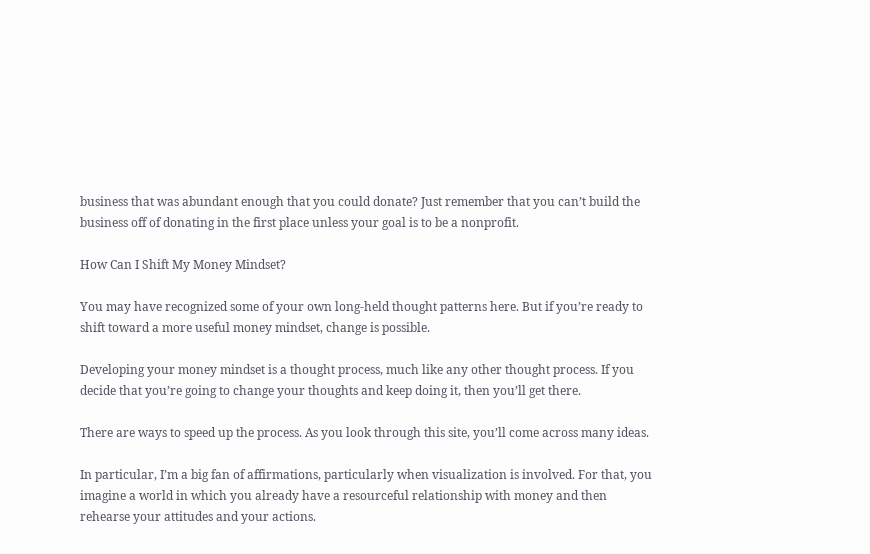business that was abundant enough that you could donate? Just remember that you can’t build the business off of donating in the first place unless your goal is to be a nonprofit.

How Can I Shift My Money Mindset?

You may have recognized some of your own long-held thought patterns here. But if you’re ready to shift toward a more useful money mindset, change is possible.

Developing your money mindset is a thought process, much like any other thought process. If you decide that you’re going to change your thoughts and keep doing it, then you’ll get there.

There are ways to speed up the process. As you look through this site, you’ll come across many ideas.

In particular, I’m a big fan of affirmations, particularly when visualization is involved. For that, you imagine a world in which you already have a resourceful relationship with money and then rehearse your attitudes and your actions.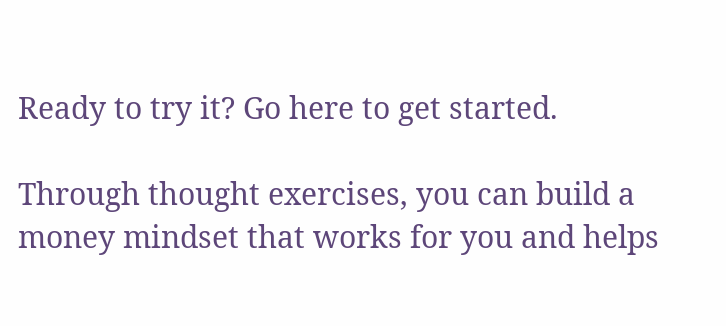Ready to try it? Go here to get started.

Through thought exercises, you can build a money mindset that works for you and helps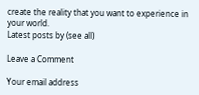create the reality that you want to experience in your world.
Latest posts by (see all)

Leave a Comment

Your email address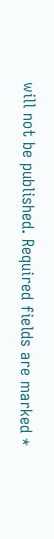will not be published. Required fields are marked *